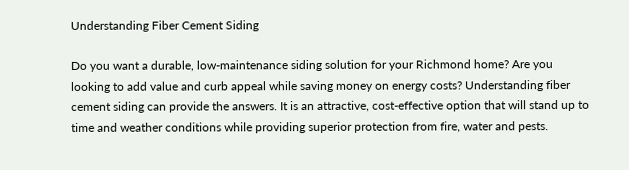Understanding Fiber Cement Siding

Do you want a durable, low-maintenance siding solution for your Richmond home? Are you looking to add value and curb appeal while saving money on energy costs? Understanding fiber cement siding can provide the answers. It is an attractive, cost-effective option that will stand up to time and weather conditions while providing superior protection from fire, water and pests.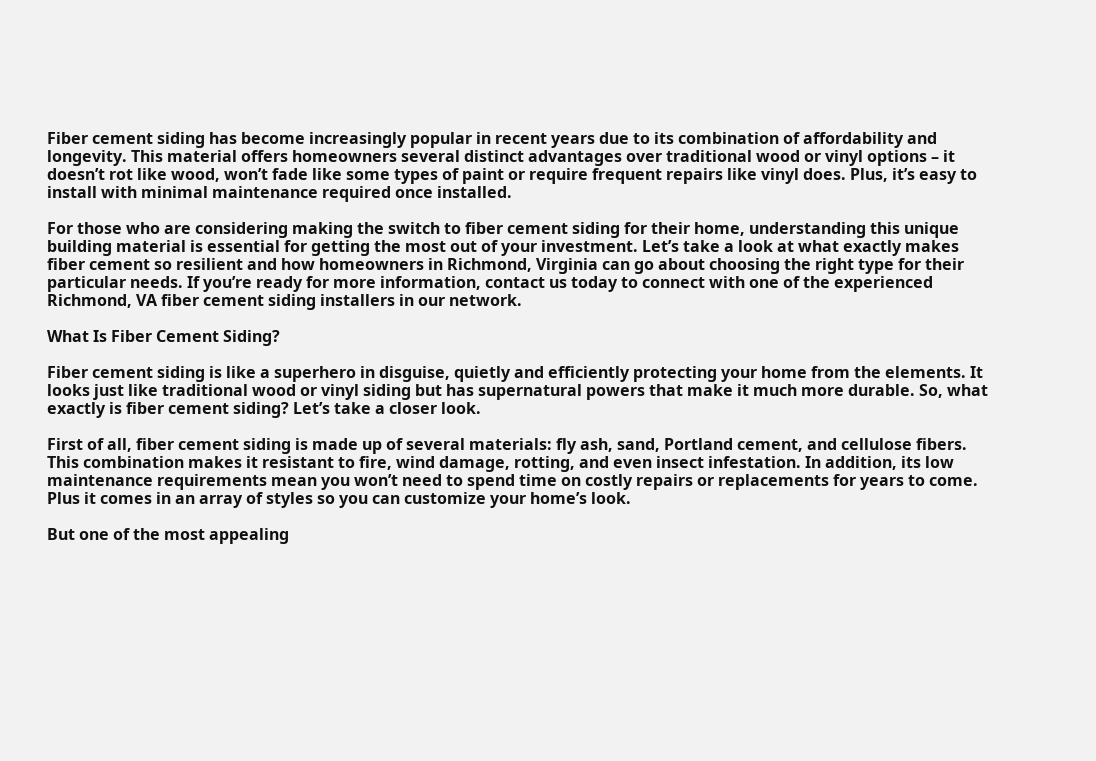Fiber cement siding has become increasingly popular in recent years due to its combination of affordability and longevity. This material offers homeowners several distinct advantages over traditional wood or vinyl options – it doesn’t rot like wood, won’t fade like some types of paint or require frequent repairs like vinyl does. Plus, it’s easy to install with minimal maintenance required once installed.

For those who are considering making the switch to fiber cement siding for their home, understanding this unique building material is essential for getting the most out of your investment. Let’s take a look at what exactly makes fiber cement so resilient and how homeowners in Richmond, Virginia can go about choosing the right type for their particular needs. If you’re ready for more information, contact us today to connect with one of the experienced Richmond, VA fiber cement siding installers in our network.

What Is Fiber Cement Siding?

Fiber cement siding is like a superhero in disguise, quietly and efficiently protecting your home from the elements. It looks just like traditional wood or vinyl siding but has supernatural powers that make it much more durable. So, what exactly is fiber cement siding? Let’s take a closer look.

First of all, fiber cement siding is made up of several materials: fly ash, sand, Portland cement, and cellulose fibers. This combination makes it resistant to fire, wind damage, rotting, and even insect infestation. In addition, its low maintenance requirements mean you won’t need to spend time on costly repairs or replacements for years to come. Plus it comes in an array of styles so you can customize your home’s look.

But one of the most appealing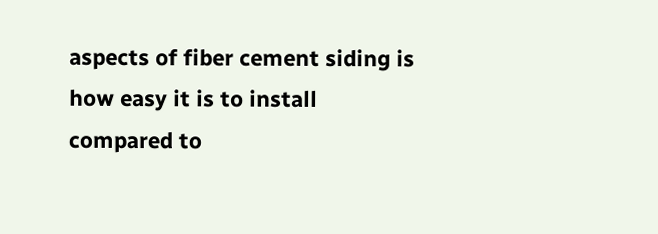aspects of fiber cement siding is how easy it is to install compared to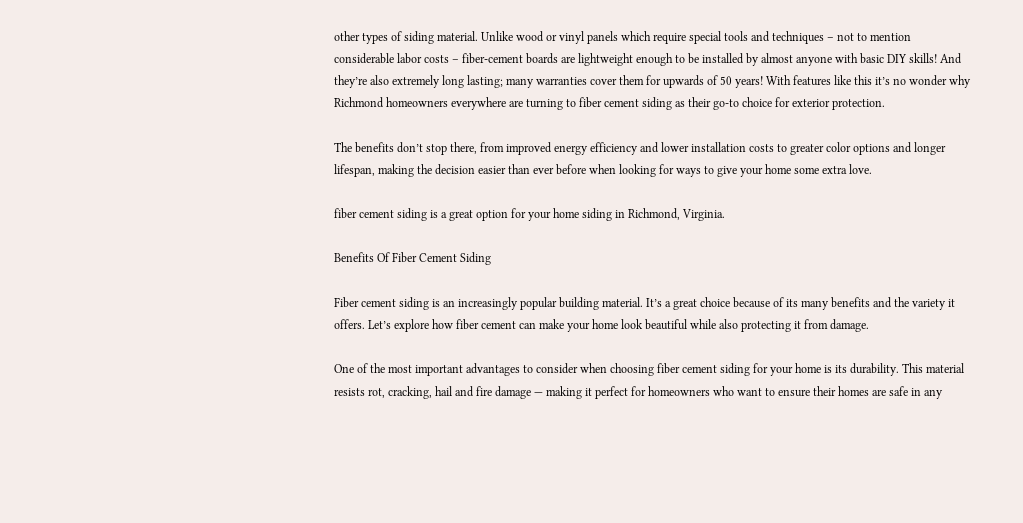other types of siding material. Unlike wood or vinyl panels which require special tools and techniques – not to mention considerable labor costs – fiber-cement boards are lightweight enough to be installed by almost anyone with basic DIY skills! And they’re also extremely long lasting; many warranties cover them for upwards of 50 years! With features like this it’s no wonder why Richmond homeowners everywhere are turning to fiber cement siding as their go-to choice for exterior protection.

The benefits don’t stop there, from improved energy efficiency and lower installation costs to greater color options and longer lifespan, making the decision easier than ever before when looking for ways to give your home some extra love.

fiber cement siding is a great option for your home siding in Richmond, Virginia.

Benefits Of Fiber Cement Siding

Fiber cement siding is an increasingly popular building material. It’s a great choice because of its many benefits and the variety it offers. Let’s explore how fiber cement can make your home look beautiful while also protecting it from damage.

One of the most important advantages to consider when choosing fiber cement siding for your home is its durability. This material resists rot, cracking, hail and fire damage — making it perfect for homeowners who want to ensure their homes are safe in any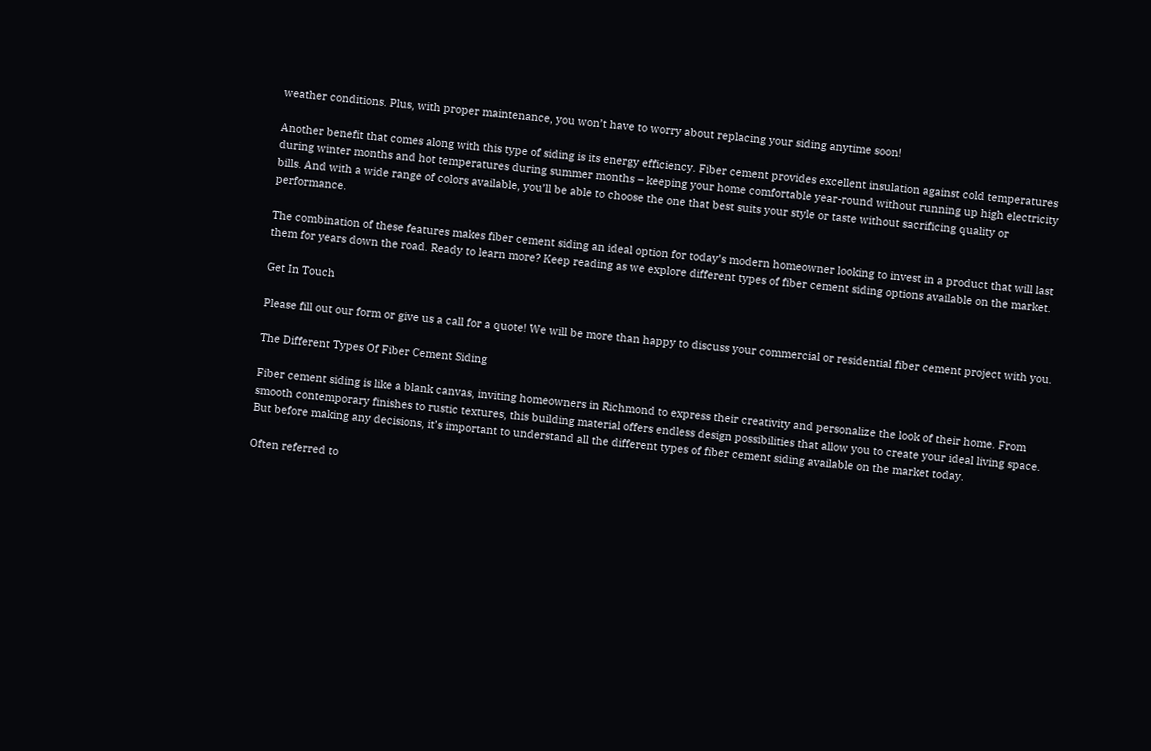weather conditions. Plus, with proper maintenance, you won’t have to worry about replacing your siding anytime soon!

Another benefit that comes along with this type of siding is its energy efficiency. Fiber cement provides excellent insulation against cold temperatures during winter months and hot temperatures during summer months – keeping your home comfortable year-round without running up high electricity bills. And with a wide range of colors available, you’ll be able to choose the one that best suits your style or taste without sacrificing quality or performance.

The combination of these features makes fiber cement siding an ideal option for today’s modern homeowner looking to invest in a product that will last them for years down the road. Ready to learn more? Keep reading as we explore different types of fiber cement siding options available on the market.

Get In Touch

Please fill out our form or give us a call for a quote! We will be more than happy to discuss your commercial or residential fiber cement project with you.

The Different Types Of Fiber Cement Siding

Fiber cement siding is like a blank canvas, inviting homeowners in Richmond to express their creativity and personalize the look of their home. From smooth contemporary finishes to rustic textures, this building material offers endless design possibilities that allow you to create your ideal living space. But before making any decisions, it’s important to understand all the different types of fiber cement siding available on the market today.

Often referred to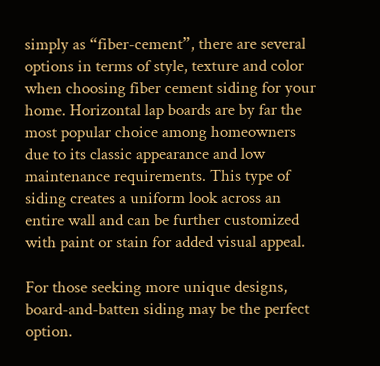simply as “fiber-cement”, there are several options in terms of style, texture and color when choosing fiber cement siding for your home. Horizontal lap boards are by far the most popular choice among homeowners due to its classic appearance and low maintenance requirements. This type of siding creates a uniform look across an entire wall and can be further customized with paint or stain for added visual appeal.

For those seeking more unique designs, board-and-batten siding may be the perfect option.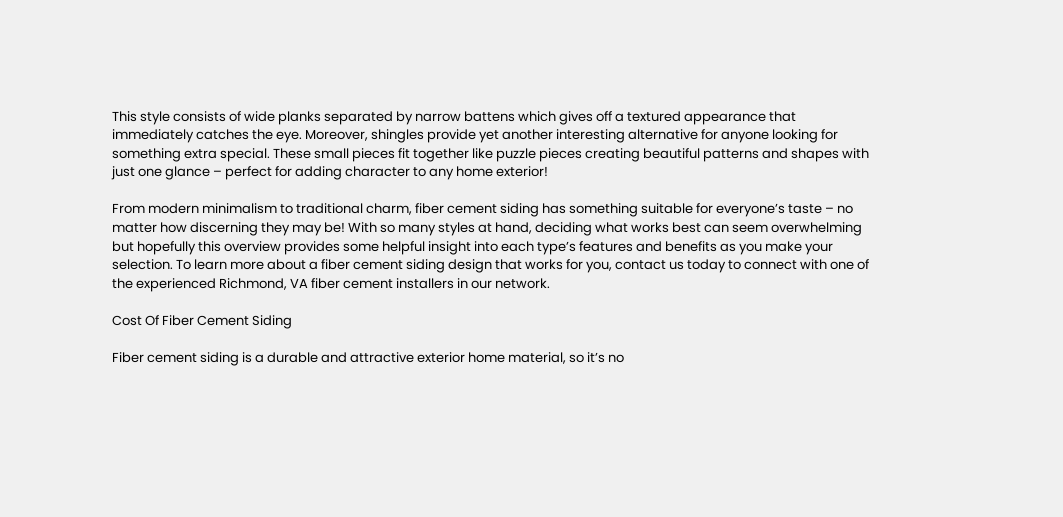This style consists of wide planks separated by narrow battens which gives off a textured appearance that immediately catches the eye. Moreover, shingles provide yet another interesting alternative for anyone looking for something extra special. These small pieces fit together like puzzle pieces creating beautiful patterns and shapes with just one glance – perfect for adding character to any home exterior!

From modern minimalism to traditional charm, fiber cement siding has something suitable for everyone’s taste – no matter how discerning they may be! With so many styles at hand, deciding what works best can seem overwhelming but hopefully this overview provides some helpful insight into each type’s features and benefits as you make your selection. To learn more about a fiber cement siding design that works for you, contact us today to connect with one of the experienced Richmond, VA fiber cement installers in our network.

Cost Of Fiber Cement Siding

Fiber cement siding is a durable and attractive exterior home material, so it’s no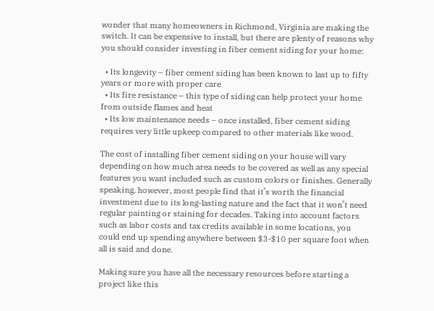wonder that many homeowners in Richmond, Virginia are making the switch. It can be expensive to install, but there are plenty of reasons why you should consider investing in fiber cement siding for your home:

  • Its longevity – fiber cement siding has been known to last up to fifty years or more with proper care
  • Its fire resistance – this type of siding can help protect your home from outside flames and heat
  • Its low maintenance needs – once installed, fiber cement siding requires very little upkeep compared to other materials like wood.

The cost of installing fiber cement siding on your house will vary depending on how much area needs to be covered as well as any special features you want included such as custom colors or finishes. Generally speaking, however, most people find that it’s worth the financial investment due to its long-lasting nature and the fact that it won’t need regular painting or staining for decades. Taking into account factors such as labor costs and tax credits available in some locations, you could end up spending anywhere between $3-$10 per square foot when all is said and done.

Making sure you have all the necessary resources before starting a project like this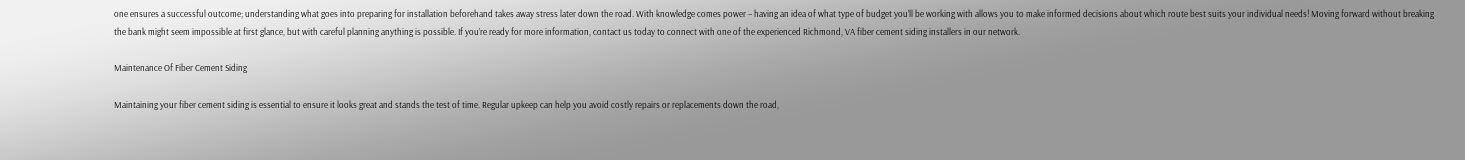one ensures a successful outcome; understanding what goes into preparing for installation beforehand takes away stress later down the road. With knowledge comes power – having an idea of what type of budget you’ll be working with allows you to make informed decisions about which route best suits your individual needs! Moving forward without breaking the bank might seem impossible at first glance, but with careful planning anything is possible. If you’re ready for more information, contact us today to connect with one of the experienced Richmond, VA fiber cement siding installers in our network.

Maintenance Of Fiber Cement Siding

Maintaining your fiber cement siding is essential to ensure it looks great and stands the test of time. Regular upkeep can help you avoid costly repairs or replacements down the road,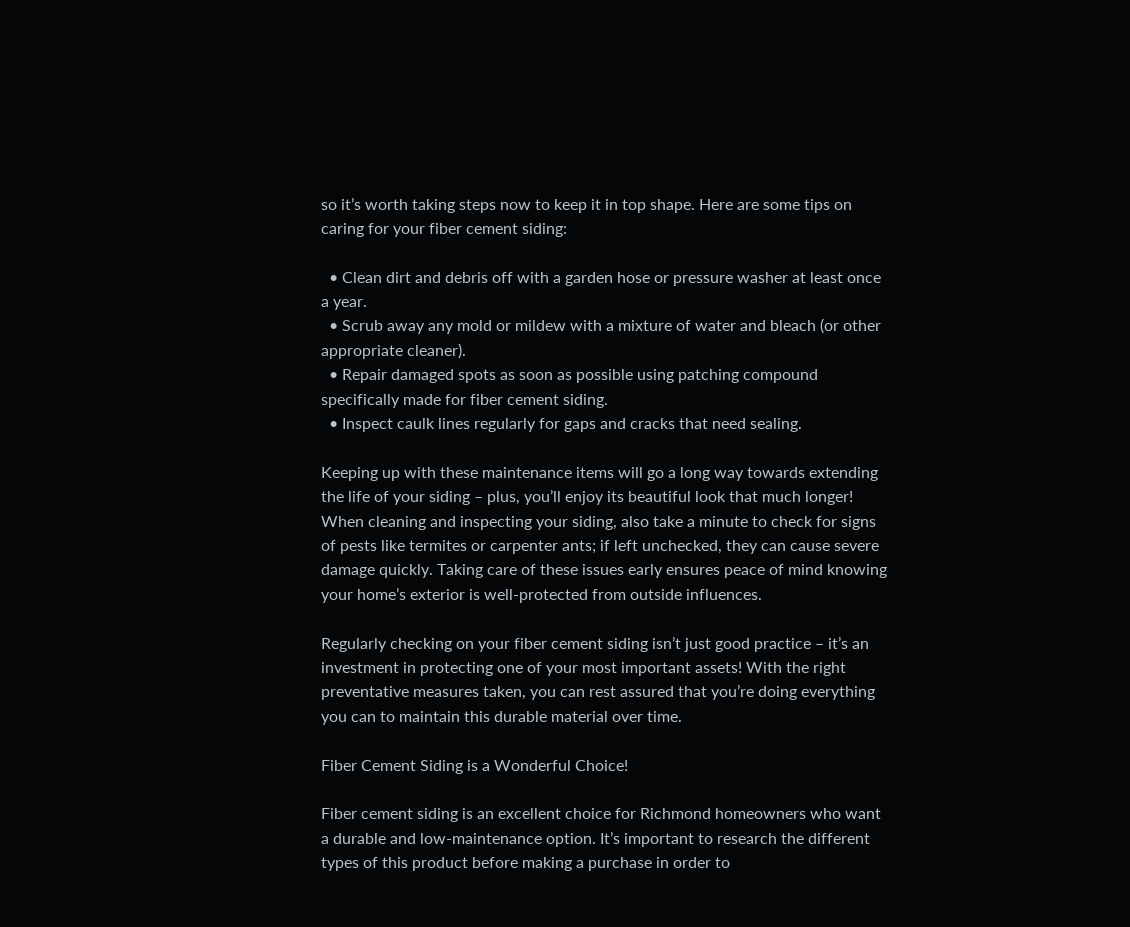so it’s worth taking steps now to keep it in top shape. Here are some tips on caring for your fiber cement siding:

  • Clean dirt and debris off with a garden hose or pressure washer at least once a year.
  • Scrub away any mold or mildew with a mixture of water and bleach (or other appropriate cleaner).
  • Repair damaged spots as soon as possible using patching compound specifically made for fiber cement siding.
  • Inspect caulk lines regularly for gaps and cracks that need sealing.

Keeping up with these maintenance items will go a long way towards extending the life of your siding – plus, you’ll enjoy its beautiful look that much longer! When cleaning and inspecting your siding, also take a minute to check for signs of pests like termites or carpenter ants; if left unchecked, they can cause severe damage quickly. Taking care of these issues early ensures peace of mind knowing your home’s exterior is well-protected from outside influences.

Regularly checking on your fiber cement siding isn’t just good practice – it’s an investment in protecting one of your most important assets! With the right preventative measures taken, you can rest assured that you’re doing everything you can to maintain this durable material over time.

Fiber Cement Siding is a Wonderful Choice!

Fiber cement siding is an excellent choice for Richmond homeowners who want a durable and low-maintenance option. It’s important to research the different types of this product before making a purchase in order to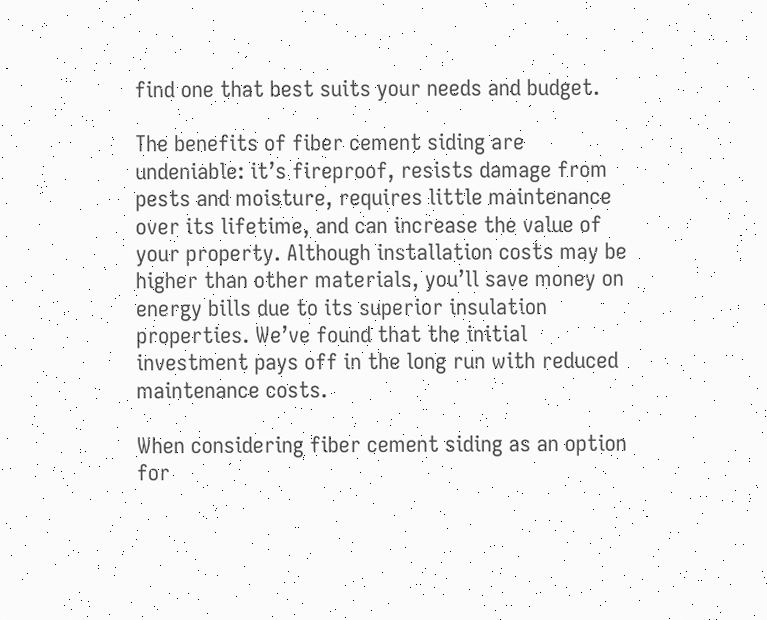find one that best suits your needs and budget.

The benefits of fiber cement siding are undeniable: it’s fireproof, resists damage from pests and moisture, requires little maintenance over its lifetime, and can increase the value of your property. Although installation costs may be higher than other materials, you’ll save money on energy bills due to its superior insulation properties. We’ve found that the initial investment pays off in the long run with reduced maintenance costs.

When considering fiber cement siding as an option for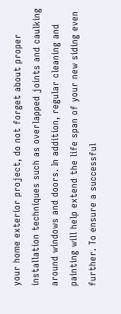your home exterior project, do not forget about proper installation techniques such as overlapped joints and caulking around windows and doors. In addition, regular cleaning and painting will help extend the life span of your new siding even further. To ensure a successful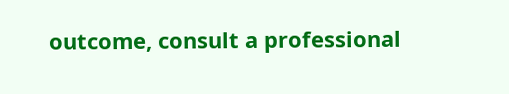outcome, consult a professional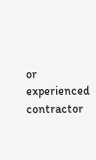or experienced contractor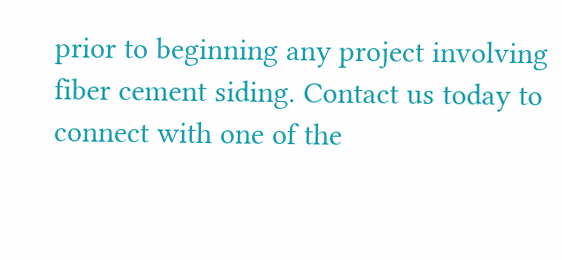prior to beginning any project involving fiber cement siding. Contact us today to connect with one of the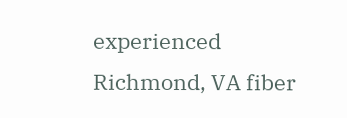experienced Richmond, VA fiber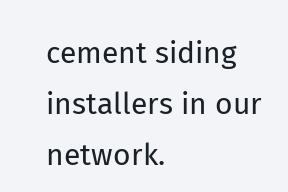cement siding installers in our network.